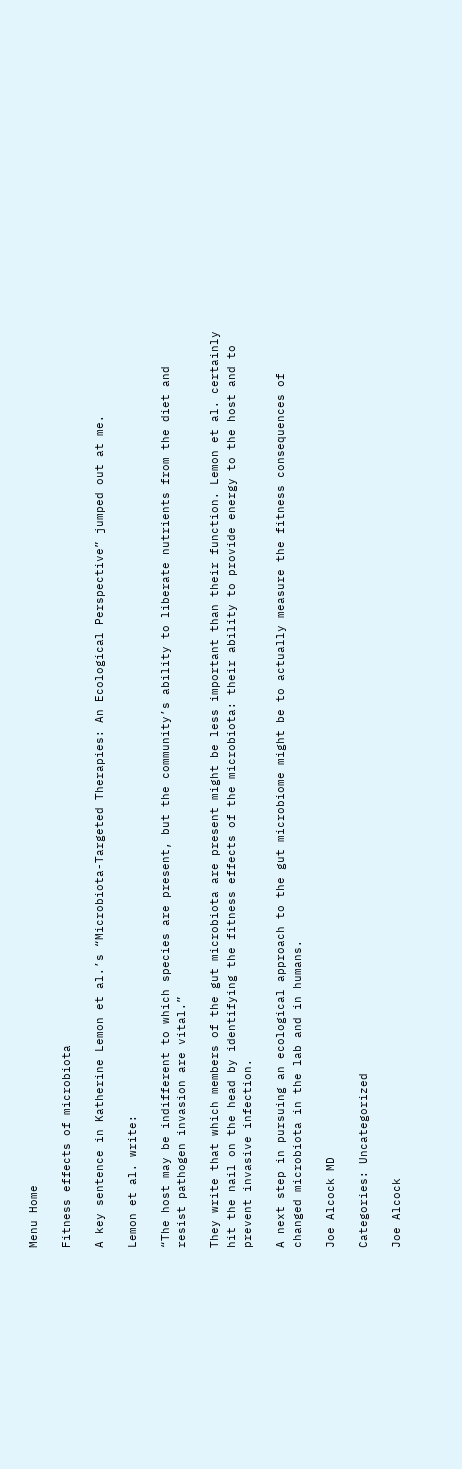Menu Home

Fitness effects of microbiota

A key sentence in Katherine Lemon et al.’s “Microbiota-Targeted Therapies: An Ecological Perspective” jumped out at me.

Lemon et al. write:

“The host may be indifferent to which species are present, but the community’s ability to liberate nutrients from the diet and resist pathogen invasion are vital.”

They write that which members of the gut microbiota are present might be less important than their function. Lemon et al. certainly hit the nail on the head by identifying the fitness effects of the microbiota: their ability to provide energy to the host and to prevent invasive infection.

A next step in pursuing an ecological approach to the gut microbiome might be to actually measure the fitness consequences of changed microbiota in the lab and in humans.

Joe Alcock MD

Categories: Uncategorized

Joe Alcock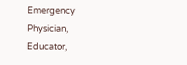Emergency Physician, Educator,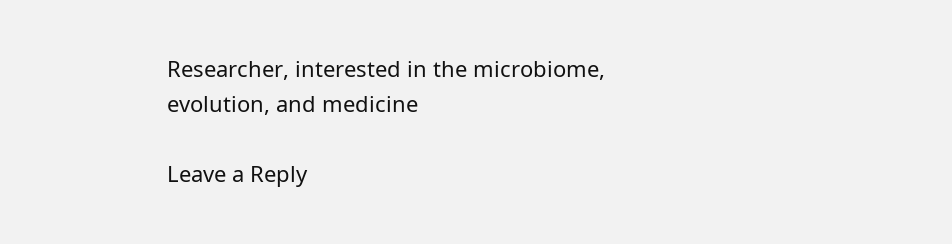Researcher, interested in the microbiome, evolution, and medicine

Leave a Reply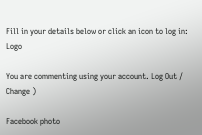Fill in your details below or click an icon to log in: Logo

You are commenting using your account. Log Out /  Change )

Facebook photo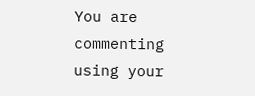You are commenting using your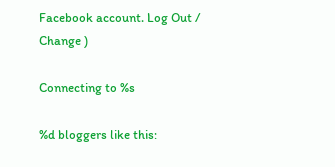Facebook account. Log Out /  Change )

Connecting to %s

%d bloggers like this: